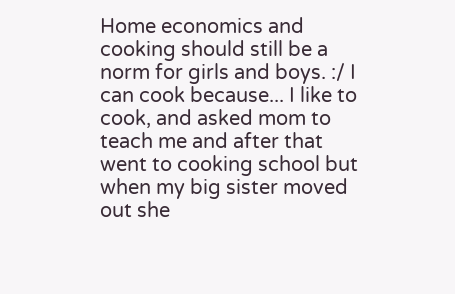Home economics and cooking should still be a norm for girls and boys. :/ I can cook because... I like to cook, and asked mom to teach me and after that went to cooking school but when my big sister moved out she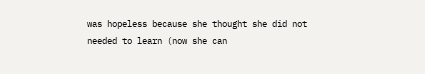was hopeless because she thought she did not needed to learn (now she can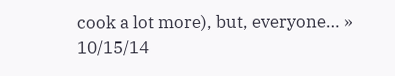cook a lot more), but, everyone… » 10/15/14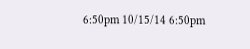6:50pm 10/15/14 6:50pm